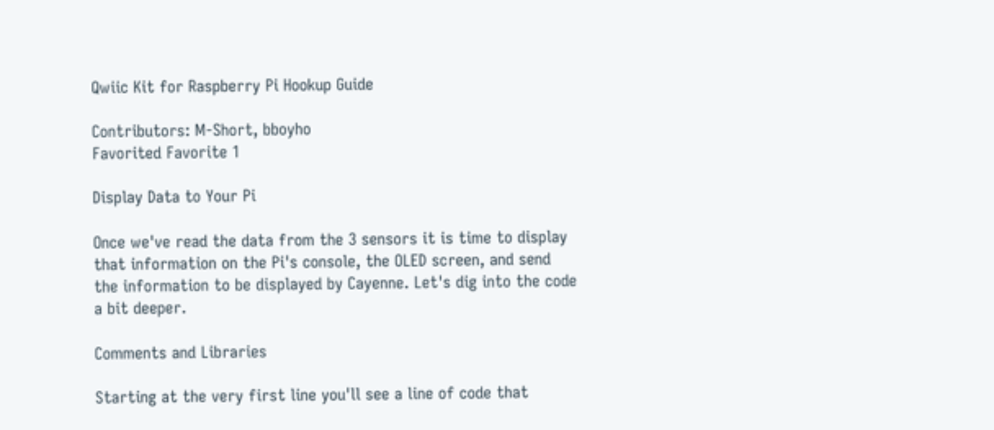Qwiic Kit for Raspberry Pi Hookup Guide

Contributors: M-Short, bboyho
Favorited Favorite 1

Display Data to Your Pi

Once we've read the data from the 3 sensors it is time to display that information on the Pi's console, the OLED screen, and send the information to be displayed by Cayenne. Let's dig into the code a bit deeper.

Comments and Libraries

Starting at the very first line you'll see a line of code that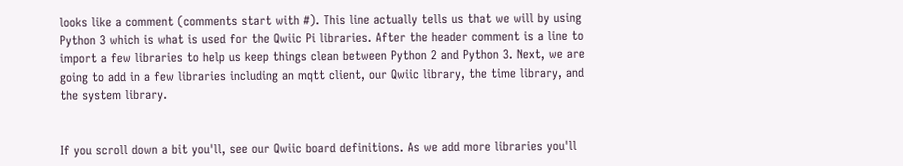looks like a comment (comments start with #). This line actually tells us that we will by using Python 3 which is what is used for the Qwiic Pi libraries. After the header comment is a line to import a few libraries to help us keep things clean between Python 2 and Python 3. Next, we are going to add in a few libraries including an mqtt client, our Qwiic library, the time library, and the system library.


If you scroll down a bit you'll, see our Qwiic board definitions. As we add more libraries you'll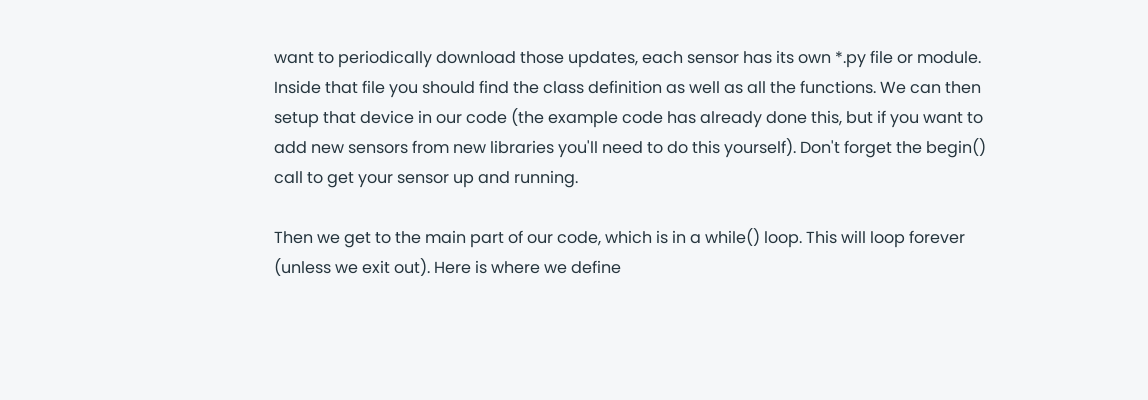want to periodically download those updates, each sensor has its own *.py file or module. Inside that file you should find the class definition as well as all the functions. We can then setup that device in our code (the example code has already done this, but if you want to add new sensors from new libraries you'll need to do this yourself). Don't forget the begin() call to get your sensor up and running.

Then we get to the main part of our code, which is in a while() loop. This will loop forever (unless we exit out). Here is where we define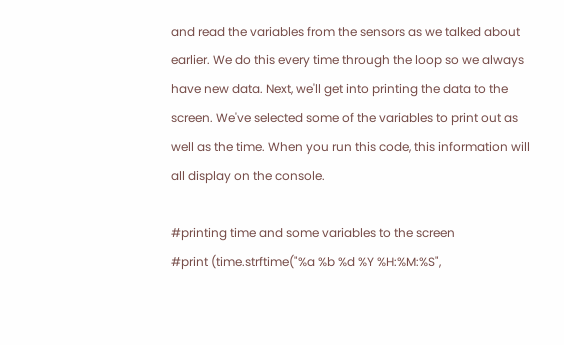and read the variables from the sensors as we talked about earlier. We do this every time through the loop so we always have new data. Next, we'll get into printing the data to the screen. We've selected some of the variables to print out as well as the time. When you run this code, this information will all display on the console.

#printing time and some variables to the screen
#print (time.strftime("%a %b %d %Y %H:%M:%S",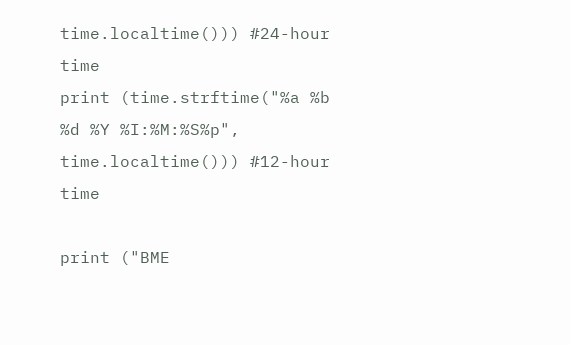time.localtime())) #24-hour time
print (time.strftime("%a %b %d %Y %I:%M:%S%p", time.localtime())) #12-hour time

print ("BME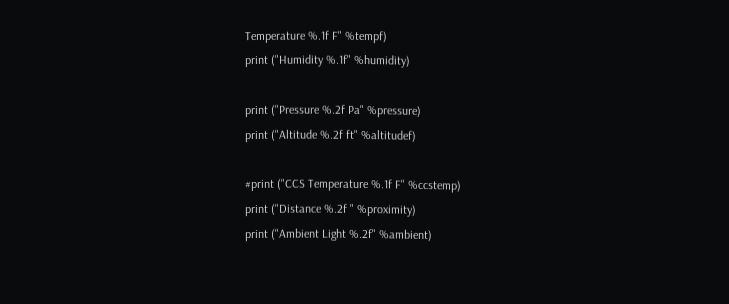Temperature %.1f F" %tempf)
print ("Humidity %.1f" %humidity)

print ("Pressure %.2f Pa" %pressure)
print ("Altitude %.2f ft" %altitudef)

#print ("CCS Temperature %.1f F" %ccstemp)
print ("Distance %.2f " %proximity)
print ("Ambient Light %.2f" %ambient)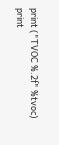print ("TVOC %.2f" %tvoc)
print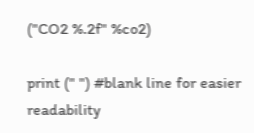("CO2 %.2f" %co2)

print (" ") #blank line for easier readability